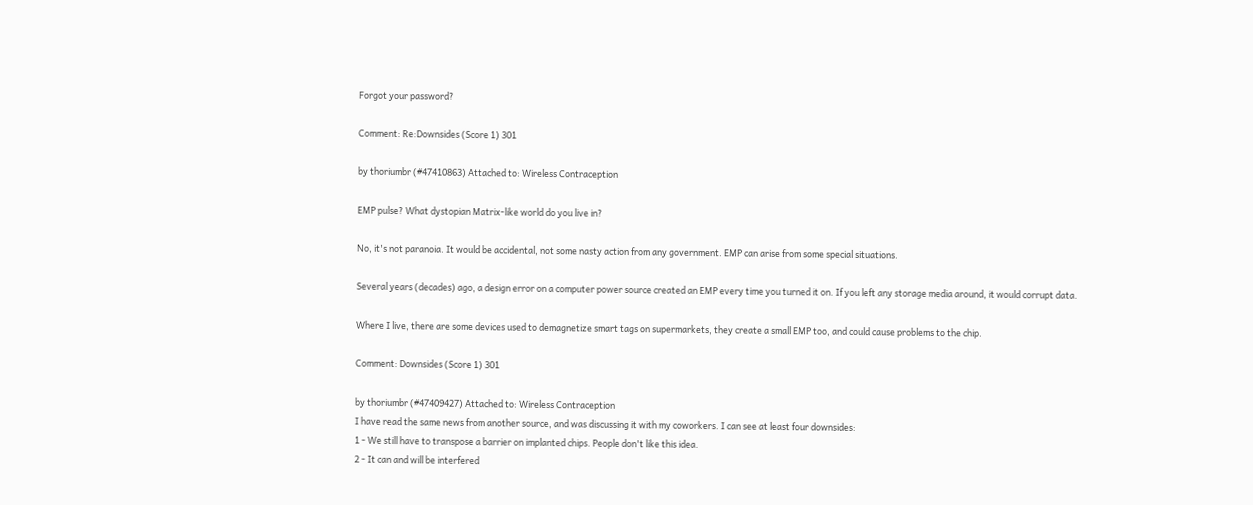Forgot your password?

Comment: Re:Downsides (Score 1) 301

by thoriumbr (#47410863) Attached to: Wireless Contraception

EMP pulse? What dystopian Matrix-like world do you live in?

No, it's not paranoia. It would be accidental, not some nasty action from any government. EMP can arise from some special situations.

Several years (decades) ago, a design error on a computer power source created an EMP every time you turned it on. If you left any storage media around, it would corrupt data.

Where I live, there are some devices used to demagnetize smart tags on supermarkets, they create a small EMP too, and could cause problems to the chip.

Comment: Downsides (Score 1) 301

by thoriumbr (#47409427) Attached to: Wireless Contraception
I have read the same news from another source, and was discussing it with my coworkers. I can see at least four downsides:
1 - We still have to transpose a barrier on implanted chips. People don't like this idea.
2 - It can and will be interfered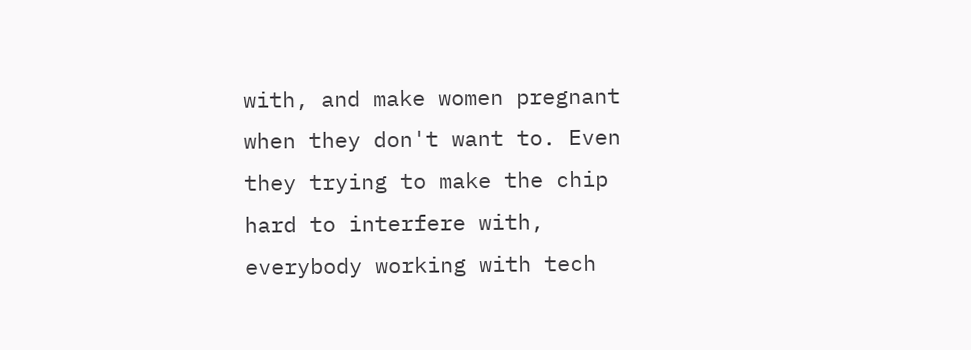with, and make women pregnant when they don't want to. Even they trying to make the chip hard to interfere with, everybody working with tech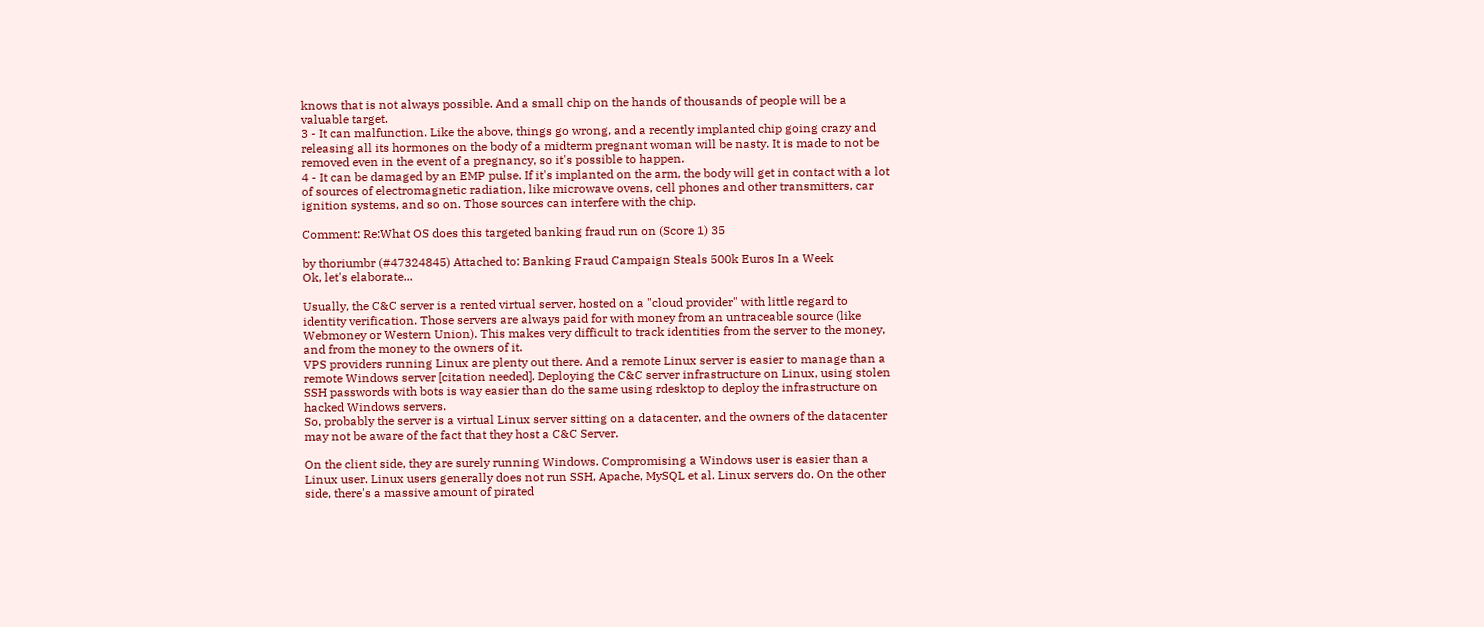knows that is not always possible. And a small chip on the hands of thousands of people will be a valuable target.
3 - It can malfunction. Like the above, things go wrong, and a recently implanted chip going crazy and releasing all its hormones on the body of a midterm pregnant woman will be nasty. It is made to not be removed even in the event of a pregnancy, so it's possible to happen.
4 - It can be damaged by an EMP pulse. If it's implanted on the arm, the body will get in contact with a lot of sources of electromagnetic radiation, like microwave ovens, cell phones and other transmitters, car ignition systems, and so on. Those sources can interfere with the chip.

Comment: Re:What OS does this targeted banking fraud run on (Score 1) 35

by thoriumbr (#47324845) Attached to: Banking Fraud Campaign Steals 500k Euros In a Week
Ok, let's elaborate...

Usually, the C&C server is a rented virtual server, hosted on a "cloud provider" with little regard to identity verification. Those servers are always paid for with money from an untraceable source (like Webmoney or Western Union). This makes very difficult to track identities from the server to the money, and from the money to the owners of it.
VPS providers running Linux are plenty out there. And a remote Linux server is easier to manage than a remote Windows server [citation needed]. Deploying the C&C server infrastructure on Linux, using stolen SSH passwords with bots is way easier than do the same using rdesktop to deploy the infrastructure on hacked Windows servers.
So, probably the server is a virtual Linux server sitting on a datacenter, and the owners of the datacenter may not be aware of the fact that they host a C&C Server.

On the client side, they are surely running Windows. Compromising a Windows user is easier than a Linux user. Linux users generally does not run SSH, Apache, MySQL et al. Linux servers do. On the other side, there's a massive amount of pirated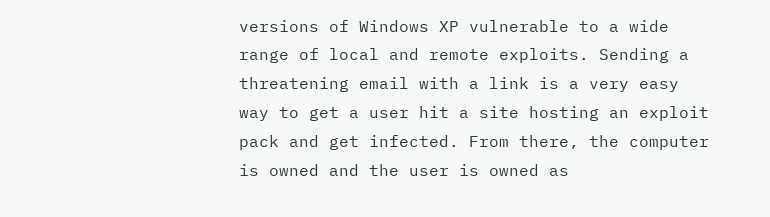versions of Windows XP vulnerable to a wide range of local and remote exploits. Sending a threatening email with a link is a very easy way to get a user hit a site hosting an exploit pack and get infected. From there, the computer is owned and the user is owned as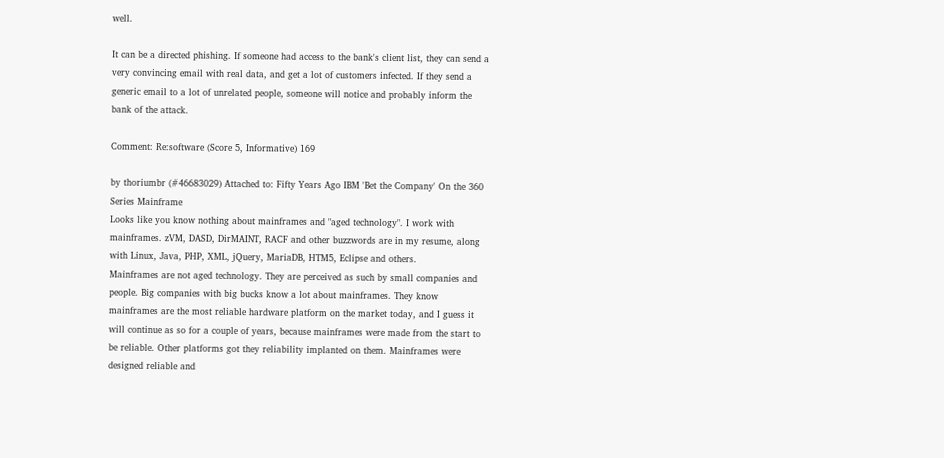well.

It can be a directed phishing. If someone had access to the bank's client list, they can send a very convincing email with real data, and get a lot of customers infected. If they send a generic email to a lot of unrelated people, someone will notice and probably inform the bank of the attack.

Comment: Re:software (Score 5, Informative) 169

by thoriumbr (#46683029) Attached to: Fifty Years Ago IBM 'Bet the Company' On the 360 Series Mainframe
Looks like you know nothing about mainframes and "aged technology". I work with mainframes. zVM, DASD, DirMAINT, RACF and other buzzwords are in my resume, along with Linux, Java, PHP, XML, jQuery, MariaDB, HTM5, Eclipse and others.
Mainframes are not aged technology. They are perceived as such by small companies and people. Big companies with big bucks know a lot about mainframes. They know mainframes are the most reliable hardware platform on the market today, and I guess it will continue as so for a couple of years, because mainframes were made from the start to be reliable. Other platforms got they reliability implanted on them. Mainframes were designed reliable and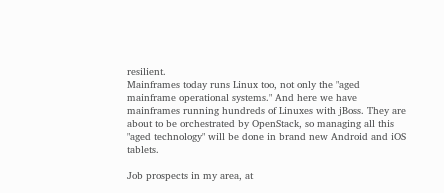resilient.
Mainframes today runs Linux too, not only the "aged mainframe operational systems." And here we have mainframes running hundreds of Linuxes with jBoss. They are about to be orchestrated by OpenStack, so managing all this "aged technology" will be done in brand new Android and iOS tablets.

Job prospects in my area, at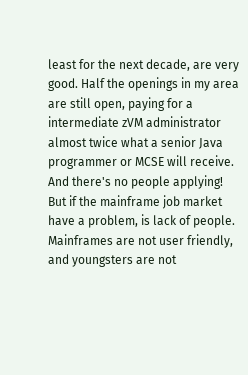least for the next decade, are very good. Half the openings in my area are still open, paying for a intermediate zVM administrator almost twice what a senior Java programmer or MCSE will receive. And there's no people applying!
But if the mainframe job market have a problem, is lack of people. Mainframes are not user friendly, and youngsters are not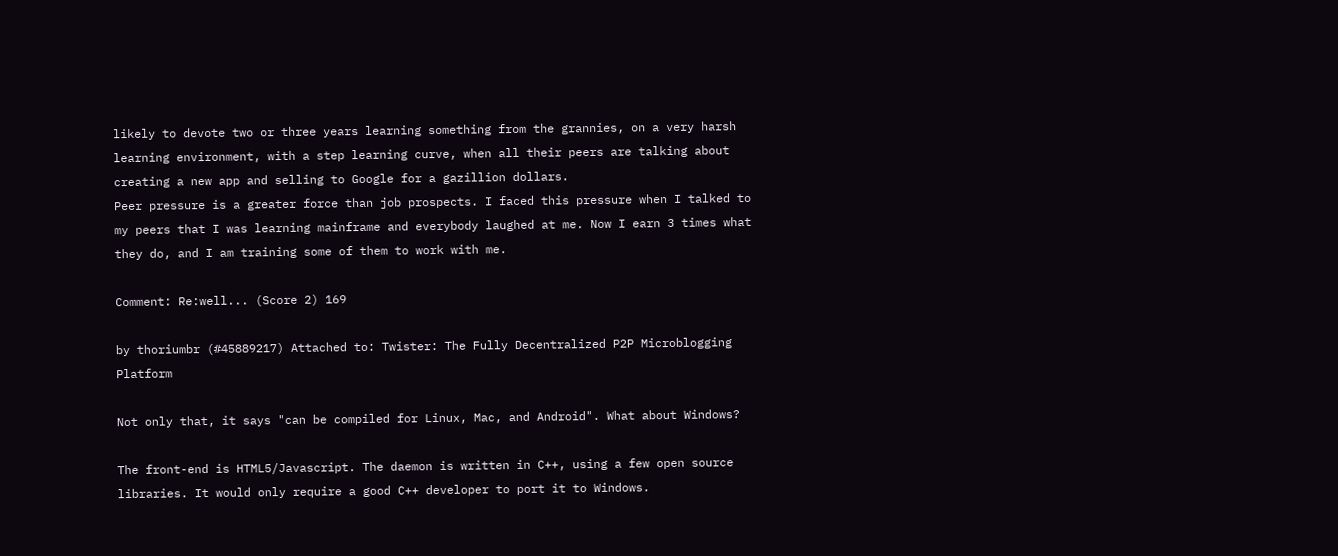likely to devote two or three years learning something from the grannies, on a very harsh learning environment, with a step learning curve, when all their peers are talking about creating a new app and selling to Google for a gazillion dollars.
Peer pressure is a greater force than job prospects. I faced this pressure when I talked to my peers that I was learning mainframe and everybody laughed at me. Now I earn 3 times what they do, and I am training some of them to work with me.

Comment: Re:well... (Score 2) 169

by thoriumbr (#45889217) Attached to: Twister: The Fully Decentralized P2P Microblogging Platform

Not only that, it says "can be compiled for Linux, Mac, and Android". What about Windows?

The front-end is HTML5/Javascript. The daemon is written in C++, using a few open source libraries. It would only require a good C++ developer to port it to Windows.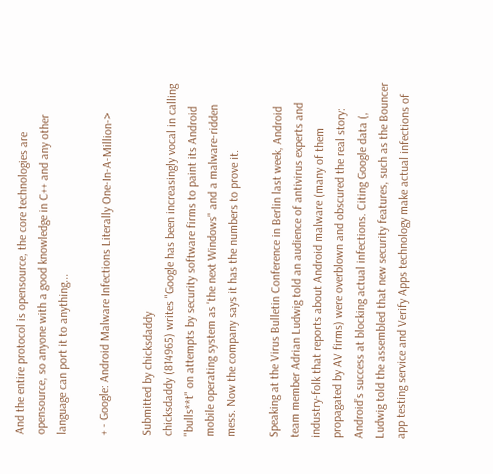And the entire protocol is opensource, the core technologies are opensource, so anyone with a good knowledge in C++ and any other language can port it to anything...

+ - Google: Android Malware Infections Literally One-In-A-Million->

Submitted by chicksdaddy
chicksdaddy (814965) writes "Google has been increasingly vocal in calling "bulls**t" on attempts by security software firms to paint its Android mobile operating system as 'the next Windows" and a malware-ridden mess. Now the company says it has the numbers to prove it.

Speaking at the Virus Bulletin Conference in Berlin last week, Android team member Adrian Ludwig told an audience of antivirus experts and industry-folk that reports about Android malware (many of them propagated by AV firms) were overblown and obscured the real story: Android’s success at blocking actual infections. Citing Google data (, Ludwig told the assembled that new security features, such as the Bouncer app testing service and Verify Apps technology make actual infections of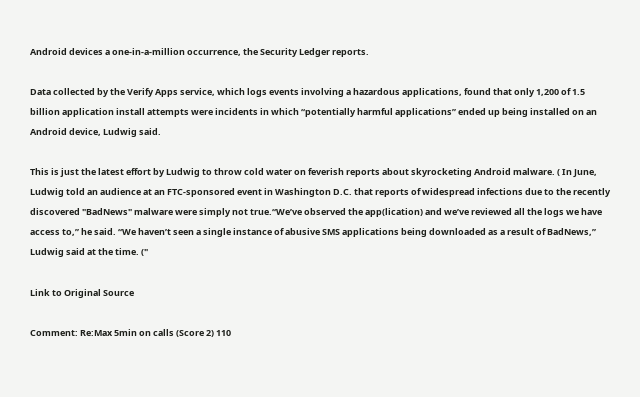Android devices a one-in-a-million occurrence, the Security Ledger reports.

Data collected by the Verify Apps service, which logs events involving a hazardous applications, found that only 1,200 of 1.5 billion application install attempts were incidents in which “potentially harmful applications” ended up being installed on an Android device, Ludwig said.

This is just the latest effort by Ludwig to throw cold water on feverish reports about skyrocketing Android malware. ( In June, Ludwig told an audience at an FTC-sponsored event in Washington D.C. that reports of widespread infections due to the recently discovered "BadNews" malware were simply not true.“We’ve observed the app(lication) and we’ve reviewed all the logs we have access to,” he said. “We haven’t seen a single instance of abusive SMS applications being downloaded as a result of BadNews,” Ludwig said at the time. ("

Link to Original Source

Comment: Re:Max 5min on calls (Score 2) 110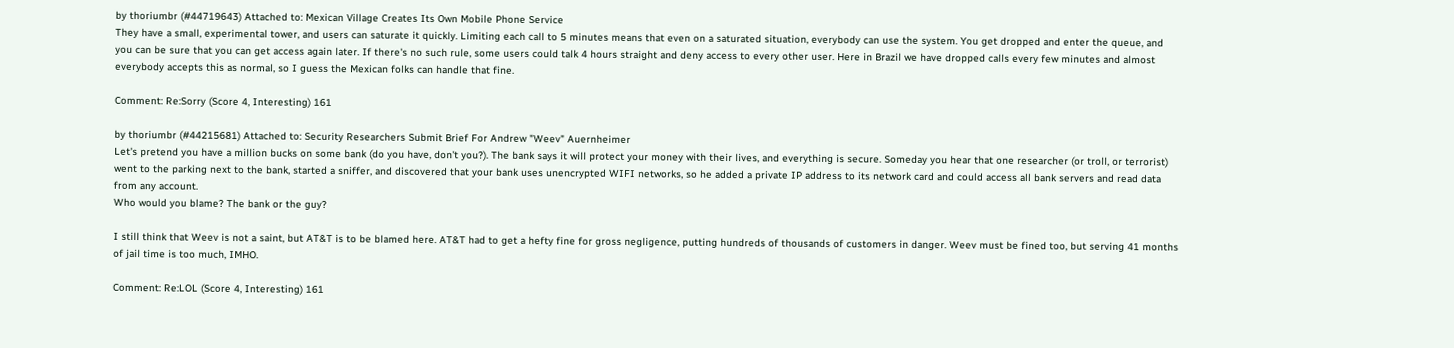by thoriumbr (#44719643) Attached to: Mexican Village Creates Its Own Mobile Phone Service
They have a small, experimental tower, and users can saturate it quickly. Limiting each call to 5 minutes means that even on a saturated situation, everybody can use the system. You get dropped and enter the queue, and you can be sure that you can get access again later. If there's no such rule, some users could talk 4 hours straight and deny access to every other user. Here in Brazil we have dropped calls every few minutes and almost everybody accepts this as normal, so I guess the Mexican folks can handle that fine.

Comment: Re:Sorry (Score 4, Interesting) 161

by thoriumbr (#44215681) Attached to: Security Researchers Submit Brief For Andrew "Weev" Auernheimer
Let's pretend you have a million bucks on some bank (do you have, don't you?). The bank says it will protect your money with their lives, and everything is secure. Someday you hear that one researcher (or troll, or terrorist) went to the parking next to the bank, started a sniffer, and discovered that your bank uses unencrypted WIFI networks, so he added a private IP address to its network card and could access all bank servers and read data from any account.
Who would you blame? The bank or the guy?

I still think that Weev is not a saint, but AT&T is to be blamed here. AT&T had to get a hefty fine for gross negligence, putting hundreds of thousands of customers in danger. Weev must be fined too, but serving 41 months of jail time is too much, IMHO.

Comment: Re:LOL (Score 4, Interesting) 161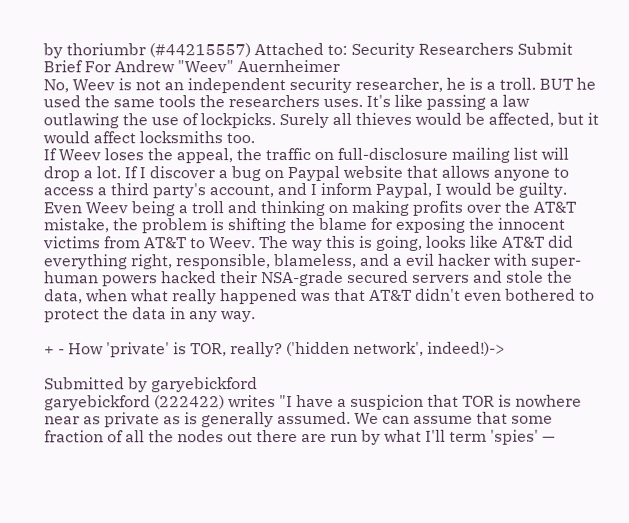by thoriumbr (#44215557) Attached to: Security Researchers Submit Brief For Andrew "Weev" Auernheimer
No, Weev is not an independent security researcher, he is a troll. BUT he used the same tools the researchers uses. It's like passing a law outlawing the use of lockpicks. Surely all thieves would be affected, but it would affect locksmiths too.
If Weev loses the appeal, the traffic on full-disclosure mailing list will drop a lot. If I discover a bug on Paypal website that allows anyone to access a third party's account, and I inform Paypal, I would be guilty.
Even Weev being a troll and thinking on making profits over the AT&T mistake, the problem is shifting the blame for exposing the innocent victims from AT&T to Weev. The way this is going, looks like AT&T did everything right, responsible, blameless, and a evil hacker with super-human powers hacked their NSA-grade secured servers and stole the data, when what really happened was that AT&T didn't even bothered to protect the data in any way.

+ - How 'private' is TOR, really? ('hidden network', indeed!)->

Submitted by garyebickford
garyebickford (222422) writes "I have a suspicion that TOR is nowhere near as private as is generally assumed. We can assume that some fraction of all the nodes out there are run by what I'll term 'spies' —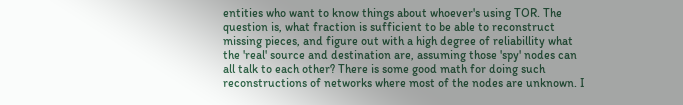entities who want to know things about whoever's using TOR. The question is, what fraction is sufficient to be able to reconstruct missing pieces, and figure out with a high degree of reliabillity what the 'real' source and destination are, assuming those 'spy' nodes can all talk to each other? There is some good math for doing such reconstructions of networks where most of the nodes are unknown. I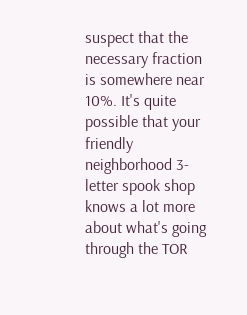suspect that the necessary fraction is somewhere near 10%. It's quite possible that your friendly neighborhood 3-letter spook shop knows a lot more about what's going through the TOR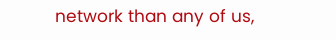network than any of us,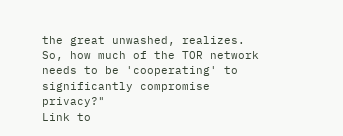the great unwashed, realizes. So, how much of the TOR network needs to be 'cooperating' to significantly compromise privacy?"
Link to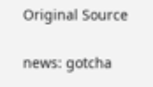Original Source

news: gotcha